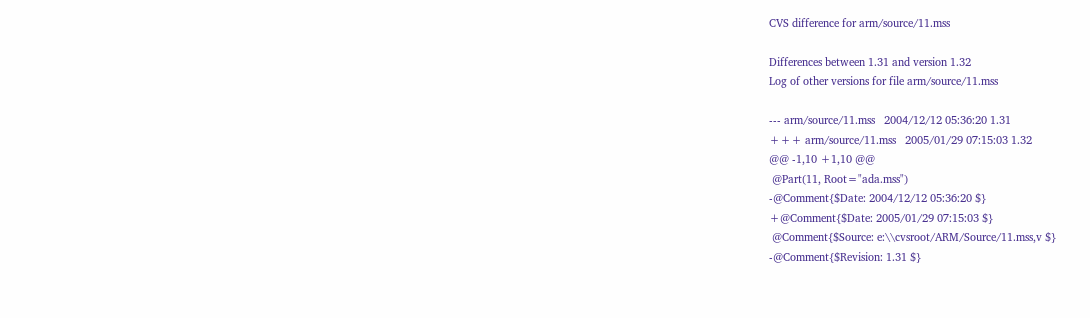CVS difference for arm/source/11.mss

Differences between 1.31 and version 1.32
Log of other versions for file arm/source/11.mss

--- arm/source/11.mss   2004/12/12 05:36:20 1.31
+++ arm/source/11.mss   2005/01/29 07:15:03 1.32
@@ -1,10 +1,10 @@
 @Part(11, Root="ada.mss")
-@Comment{$Date: 2004/12/12 05:36:20 $}
+@Comment{$Date: 2005/01/29 07:15:03 $}
 @Comment{$Source: e:\\cvsroot/ARM/Source/11.mss,v $}
-@Comment{$Revision: 1.31 $}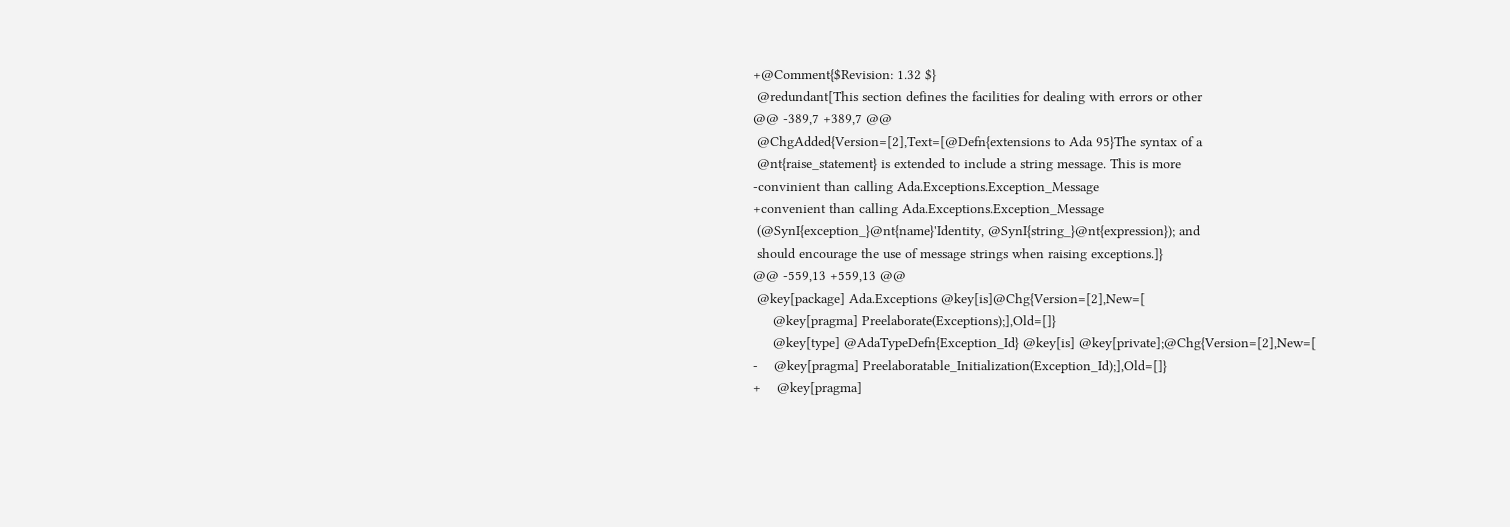+@Comment{$Revision: 1.32 $}
 @redundant[This section defines the facilities for dealing with errors or other
@@ -389,7 +389,7 @@
 @ChgAdded{Version=[2],Text=[@Defn{extensions to Ada 95}The syntax of a
 @nt{raise_statement} is extended to include a string message. This is more
-convinient than calling Ada.Exceptions.Exception_Message
+convenient than calling Ada.Exceptions.Exception_Message
 (@SynI{exception_}@nt{name}'Identity, @SynI{string_}@nt{expression}); and
 should encourage the use of message strings when raising exceptions.]}
@@ -559,13 +559,13 @@
 @key[package] Ada.Exceptions @key[is]@Chg{Version=[2],New=[
     @key[pragma] Preelaborate(Exceptions);],Old=[]}
     @key[type] @AdaTypeDefn{Exception_Id} @key[is] @key[private];@Chg{Version=[2],New=[
-    @key[pragma] Preelaboratable_Initialization(Exception_Id);],Old=[]}
+    @key[pragma]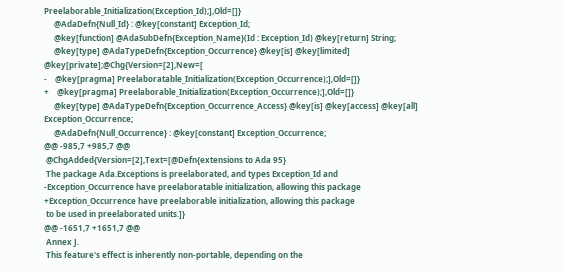Preelaborable_Initialization(Exception_Id);],Old=[]}
     @AdaDefn{Null_Id} : @key[constant] Exception_Id;
     @key[function] @AdaSubDefn{Exception_Name}(Id : Exception_Id) @key[return] String;
     @key[type] @AdaTypeDefn{Exception_Occurrence} @key[is] @key[limited] @key[private];@Chg{Version=[2],New=[
-    @key[pragma] Preelaboratable_Initialization(Exception_Occurrence);],Old=[]}
+    @key[pragma] Preelaborable_Initialization(Exception_Occurrence);],Old=[]}
     @key[type] @AdaTypeDefn{Exception_Occurrence_Access} @key[is] @key[access] @key[all] Exception_Occurrence;
     @AdaDefn{Null_Occurrence} : @key[constant] Exception_Occurrence;
@@ -985,7 +985,7 @@
 @ChgAdded{Version=[2],Text=[@Defn{extensions to Ada 95}
 The package Ada.Exceptions is preelaborated, and types Exception_Id and
-Exception_Occurrence have preelaboratable initialization, allowing this package
+Exception_Occurrence have preelaborable initialization, allowing this package
 to be used in preelaborated units.]}
@@ -1651,7 +1651,7 @@
 Annex J.
 This feature's effect is inherently non-portable, depending on the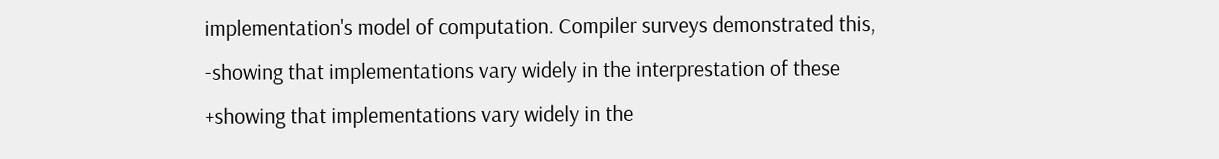implementation's model of computation. Compiler surveys demonstrated this,
-showing that implementations vary widely in the interprestation of these
+showing that implementations vary widely in the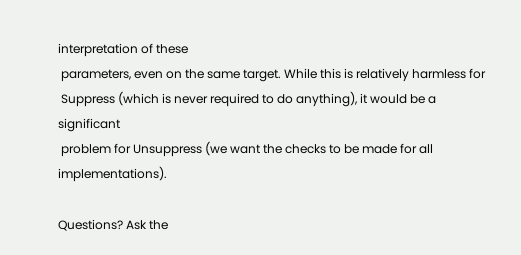interpretation of these
 parameters, even on the same target. While this is relatively harmless for
 Suppress (which is never required to do anything), it would be a significant
 problem for Unsuppress (we want the checks to be made for all implementations).

Questions? Ask the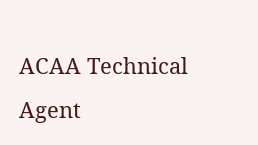ACAA Technical Agent